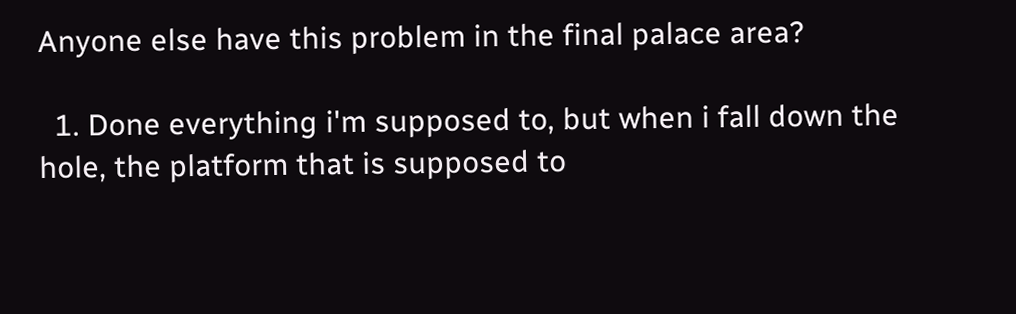Anyone else have this problem in the final palace area?

  1. Done everything i'm supposed to, but when i fall down the hole, the platform that is supposed to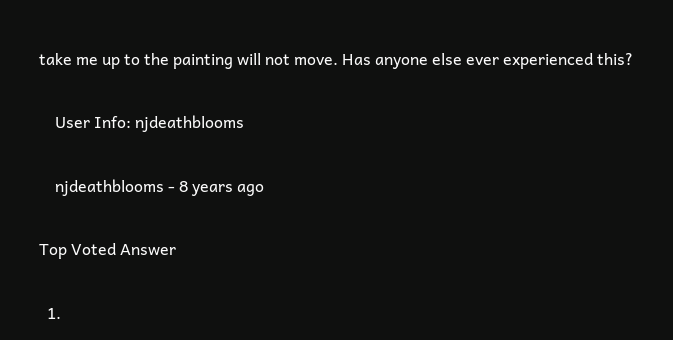take me up to the painting will not move. Has anyone else ever experienced this?

    User Info: njdeathblooms

    njdeathblooms - 8 years ago

Top Voted Answer

  1.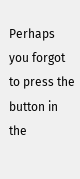Perhaps you forgot to press the button in the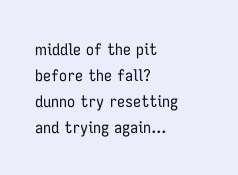middle of the pit before the fall? dunno try resetting and trying again...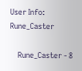User Info: Rune_Caster

    Rune_Caster - 8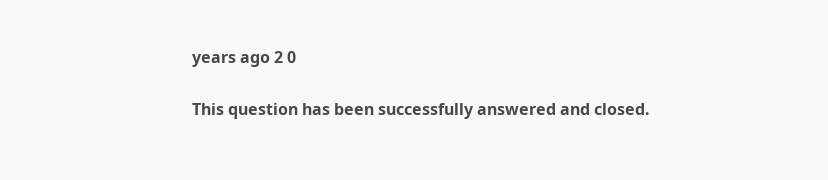years ago 2 0

This question has been successfully answered and closed.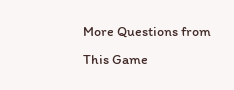More Questions from This Game